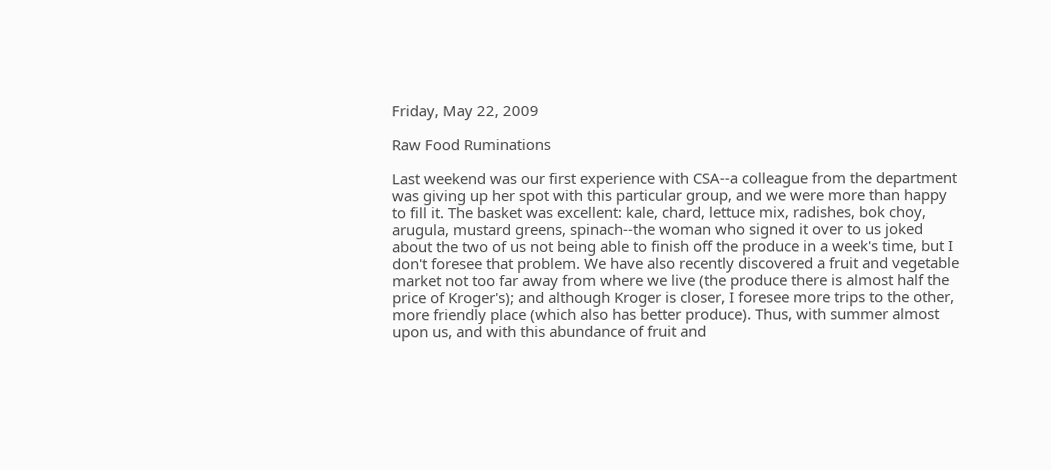Friday, May 22, 2009

Raw Food Ruminations

Last weekend was our first experience with CSA--a colleague from the department was giving up her spot with this particular group, and we were more than happy to fill it. The basket was excellent: kale, chard, lettuce mix, radishes, bok choy, arugula, mustard greens, spinach--the woman who signed it over to us joked about the two of us not being able to finish off the produce in a week's time, but I don't foresee that problem. We have also recently discovered a fruit and vegetable market not too far away from where we live (the produce there is almost half the price of Kroger's); and although Kroger is closer, I foresee more trips to the other, more friendly place (which also has better produce). Thus, with summer almost upon us, and with this abundance of fruit and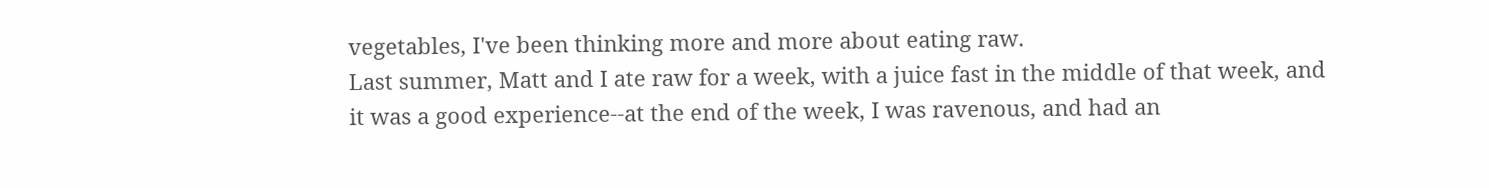vegetables, I've been thinking more and more about eating raw.
Last summer, Matt and I ate raw for a week, with a juice fast in the middle of that week, and it was a good experience--at the end of the week, I was ravenous, and had an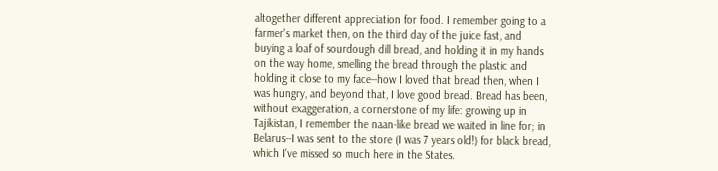altogether different appreciation for food. I remember going to a farmer's market then, on the third day of the juice fast, and buying a loaf of sourdough dill bread, and holding it in my hands on the way home, smelling the bread through the plastic and holding it close to my face--how I loved that bread then, when I was hungry, and beyond that, I love good bread. Bread has been, without exaggeration, a cornerstone of my life: growing up in Tajikistan, I remember the naan-like bread we waited in line for; in Belarus--I was sent to the store (I was 7 years old!) for black bread, which I've missed so much here in the States.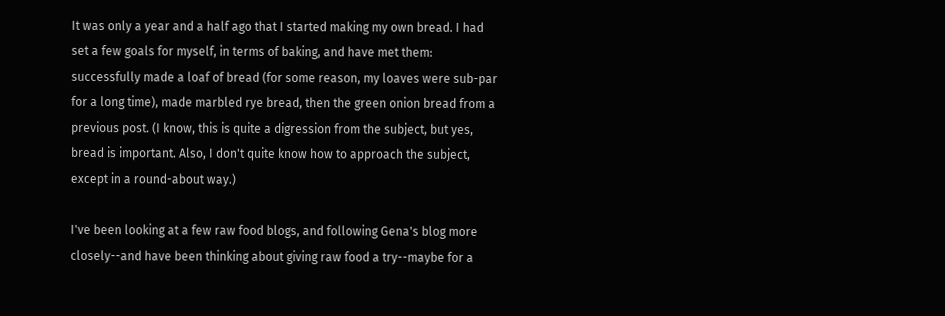It was only a year and a half ago that I started making my own bread. I had set a few goals for myself, in terms of baking, and have met them: successfully made a loaf of bread (for some reason, my loaves were sub-par for a long time), made marbled rye bread, then the green onion bread from a previous post. (I know, this is quite a digression from the subject, but yes, bread is important. Also, I don't quite know how to approach the subject, except in a round-about way.)

I've been looking at a few raw food blogs, and following Gena's blog more closely--and have been thinking about giving raw food a try--maybe for a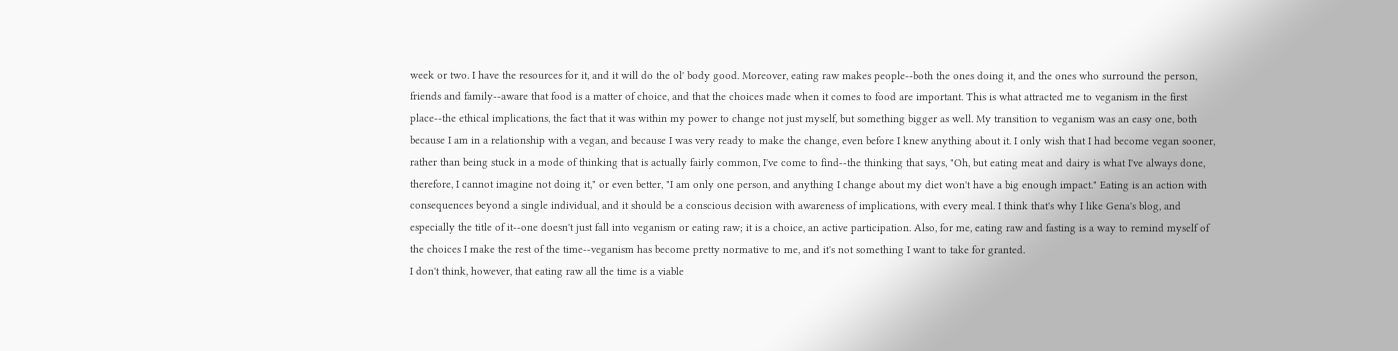week or two. I have the resources for it, and it will do the ol' body good. Moreover, eating raw makes people--both the ones doing it, and the ones who surround the person, friends and family--aware that food is a matter of choice, and that the choices made when it comes to food are important. This is what attracted me to veganism in the first place--the ethical implications, the fact that it was within my power to change not just myself, but something bigger as well. My transition to veganism was an easy one, both because I am in a relationship with a vegan, and because I was very ready to make the change, even before I knew anything about it. I only wish that I had become vegan sooner, rather than being stuck in a mode of thinking that is actually fairly common, I've come to find--the thinking that says, "Oh, but eating meat and dairy is what I've always done, therefore, I cannot imagine not doing it," or even better, "I am only one person, and anything I change about my diet won't have a big enough impact." Eating is an action with consequences beyond a single individual, and it should be a conscious decision with awareness of implications, with every meal. I think that's why I like Gena's blog, and especially the title of it--one doesn't just fall into veganism or eating raw; it is a choice, an active participation. Also, for me, eating raw and fasting is a way to remind myself of the choices I make the rest of the time--veganism has become pretty normative to me, and it's not something I want to take for granted.
I don't think, however, that eating raw all the time is a viable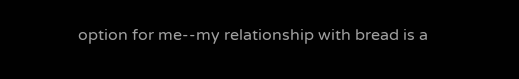option for me--my relationship with bread is a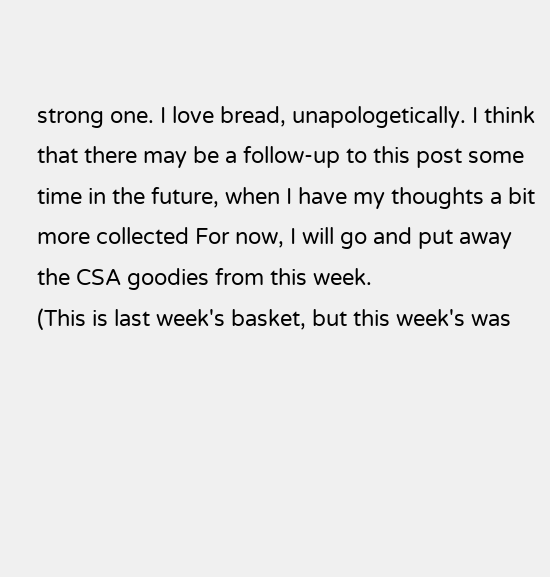strong one. I love bread, unapologetically. I think that there may be a follow-up to this post some time in the future, when I have my thoughts a bit more collected For now, I will go and put away the CSA goodies from this week.
(This is last week's basket, but this week's was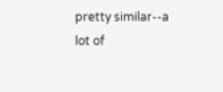pretty similar--a lot of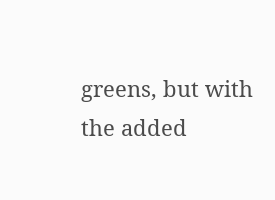greens, but with the added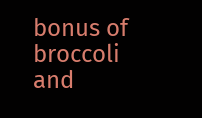bonus of broccoli and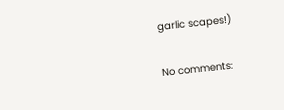garlic scapes!)

No comments: